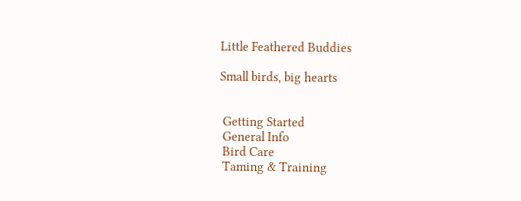Little Feathered Buddies

Small birds, big hearts


 Getting Started
 General Info
 Bird Care
 Taming & Training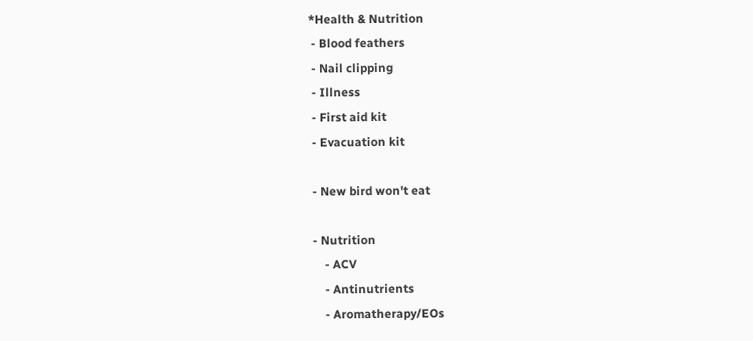*Health & Nutrition
 - Blood feathers
 - Nail clipping
 - Illness
 - First aid kit
 - Evacuation kit

 - New bird won't eat

 - Nutrition
     - ACV
     - Antinutrients
     - Aromatherapy/EOs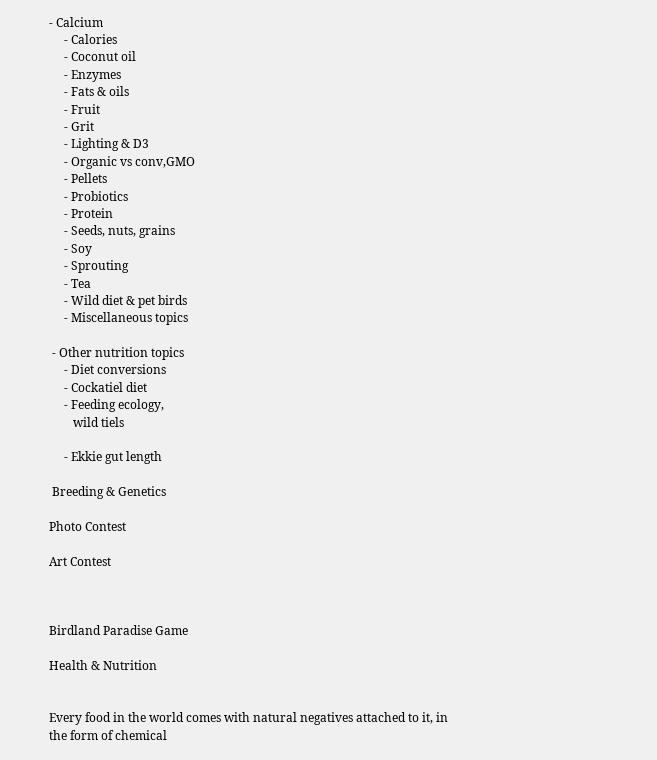- Calcium
     - Calories
     - Coconut oil
     - Enzymes
     - Fats & oils
     - Fruit
     - Grit
     - Lighting & D3
     - Organic vs conv,GMO
     - Pellets
     - Probiotics
     - Protein
     - Seeds, nuts, grains
     - Soy
     - Sprouting
     - Tea
     - Wild diet & pet birds
     - Miscellaneous topics

 - Other nutrition topics
     - Diet conversions
     - Cockatiel diet
     - Feeding ecology,
        wild tiels

     - Ekkie gut length

 Breeding & Genetics

Photo Contest

Art Contest



Birdland Paradise Game

Health & Nutrition


Every food in the world comes with natural negatives attached to it, in the form of chemical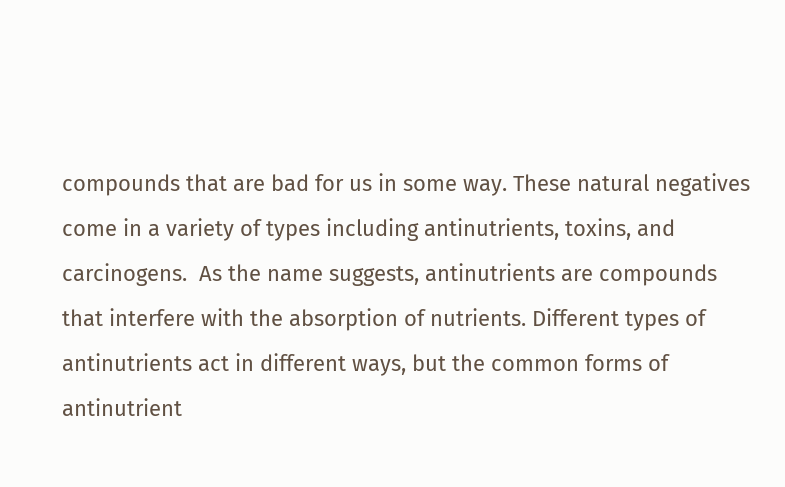compounds that are bad for us in some way. These natural negatives come in a variety of types including antinutrients, toxins, and carcinogens.  As the name suggests, antinutrients are compounds that interfere with the absorption of nutrients. Different types of antinutrients act in different ways, but the common forms of antinutrient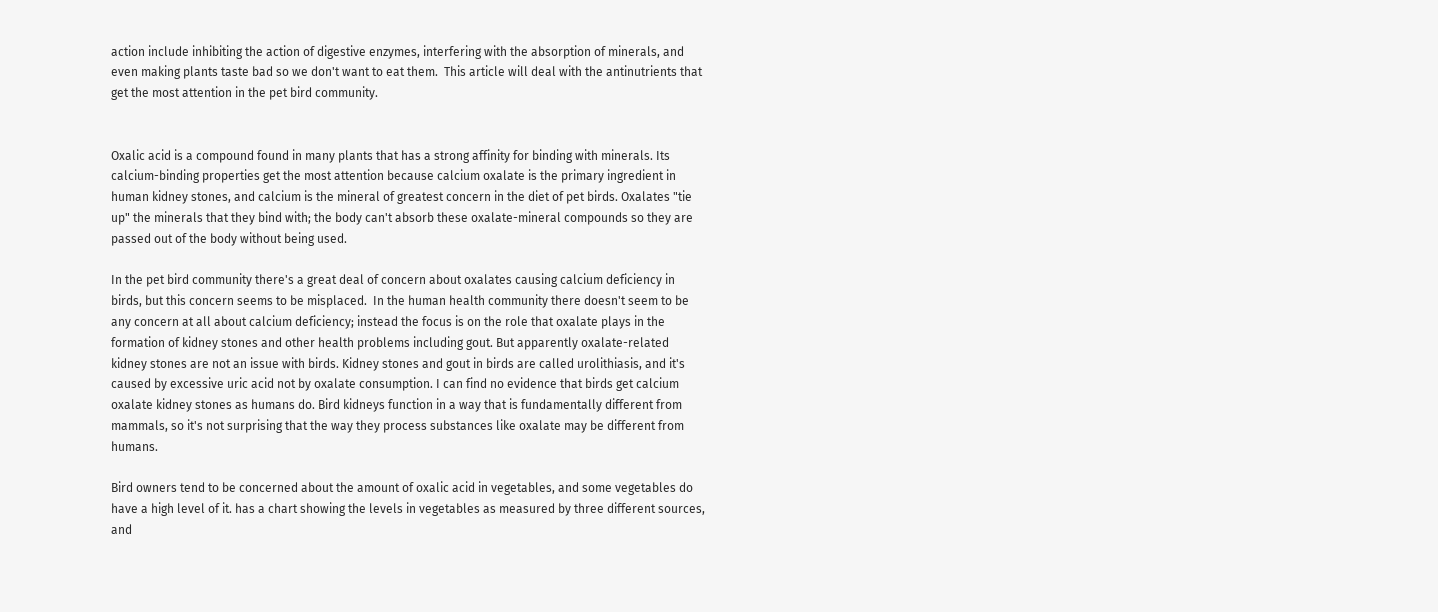action include inhibiting the action of digestive enzymes, interfering with the absorption of minerals, and even making plants taste bad so we don't want to eat them.  This article will deal with the antinutrients that get the most attention in the pet bird community.


Oxalic acid is a compound found in many plants that has a strong affinity for binding with minerals. Its calcium-binding properties get the most attention because calcium oxalate is the primary ingredient in human kidney stones, and calcium is the mineral of greatest concern in the diet of pet birds. Oxalates "tie up" the minerals that they bind with; the body can't absorb these oxalate-mineral compounds so they are passed out of the body without being used.

In the pet bird community there's a great deal of concern about oxalates causing calcium deficiency in birds, but this concern seems to be misplaced.  In the human health community there doesn't seem to be any concern at all about calcium deficiency; instead the focus is on the role that oxalate plays in the formation of kidney stones and other health problems including gout. But apparently oxalate-related kidney stones are not an issue with birds. Kidney stones and gout in birds are called urolithiasis, and it's caused by excessive uric acid not by oxalate consumption. I can find no evidence that birds get calcium oxalate kidney stones as humans do. Bird kidneys function in a way that is fundamentally different from mammals, so it's not surprising that the way they process substances like oxalate may be different from humans.

Bird owners tend to be concerned about the amount of oxalic acid in vegetables, and some vegetables do have a high level of it. has a chart showing the levels in vegetables as measured by three different sources, and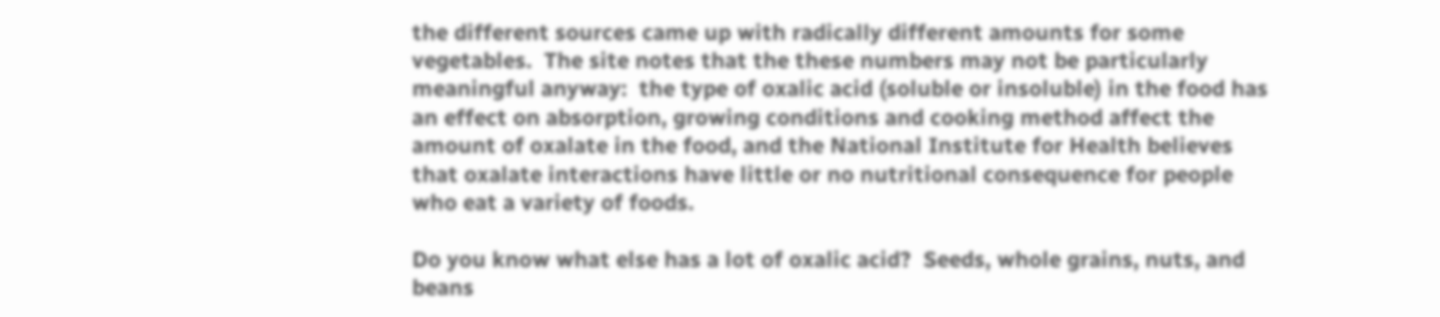the different sources came up with radically different amounts for some vegetables.  The site notes that the these numbers may not be particularly meaningful anyway:  the type of oxalic acid (soluble or insoluble) in the food has an effect on absorption, growing conditions and cooking method affect the amount of oxalate in the food, and the National Institute for Health believes that oxalate interactions have little or no nutritional consequence for people who eat a variety of foods.

Do you know what else has a lot of oxalic acid?  Seeds, whole grains, nuts, and beans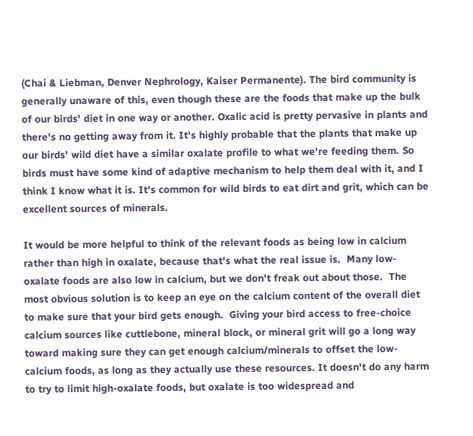(Chai & Liebman, Denver Nephrology, Kaiser Permanente). The bird community is generally unaware of this, even though these are the foods that make up the bulk of our birds' diet in one way or another. Oxalic acid is pretty pervasive in plants and there's no getting away from it. It's highly probable that the plants that make up our birds' wild diet have a similar oxalate profile to what we're feeding them. So birds must have some kind of adaptive mechanism to help them deal with it, and I think I know what it is. It's common for wild birds to eat dirt and grit, which can be excellent sources of minerals.

It would be more helpful to think of the relevant foods as being low in calcium rather than high in oxalate, because that's what the real issue is.  Many low-oxalate foods are also low in calcium, but we don't freak out about those.  The most obvious solution is to keep an eye on the calcium content of the overall diet to make sure that your bird gets enough.  Giving your bird access to free-choice calcium sources like cuttlebone, mineral block, or mineral grit will go a long way toward making sure they can get enough calcium/minerals to offset the low-calcium foods, as long as they actually use these resources. It doesn't do any harm to try to limit high-oxalate foods, but oxalate is too widespread and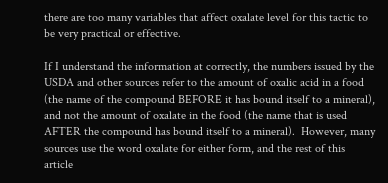there are too many variables that affect oxalate level for this tactic to be very practical or effective.

If I understand the information at correctly, the numbers issued by the USDA and other sources refer to the amount of oxalic acid in a food (the name of the compound BEFORE it has bound itself to a mineral), and not the amount of oxalate in the food (the name that is used AFTER the compound has bound itself to a mineral).  However, many sources use the word oxalate for either form, and the rest of this article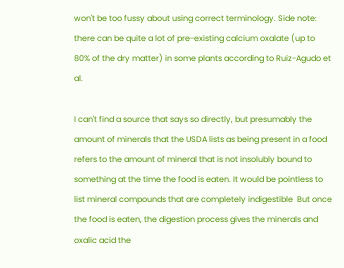won't be too fussy about using correct terminology. Side note:  there can be quite a lot of pre-existing calcium oxalate (up to 80% of the dry matter) in some plants according to Ruiz-Agudo et al.

I can't find a source that says so directly, but presumably the amount of minerals that the USDA lists as being present in a food refers to the amount of mineral that is not insolubly bound to something at the time the food is eaten. It would be pointless to list mineral compounds that are completely indigestible  But once the food is eaten, the digestion process gives the minerals and oxalic acid the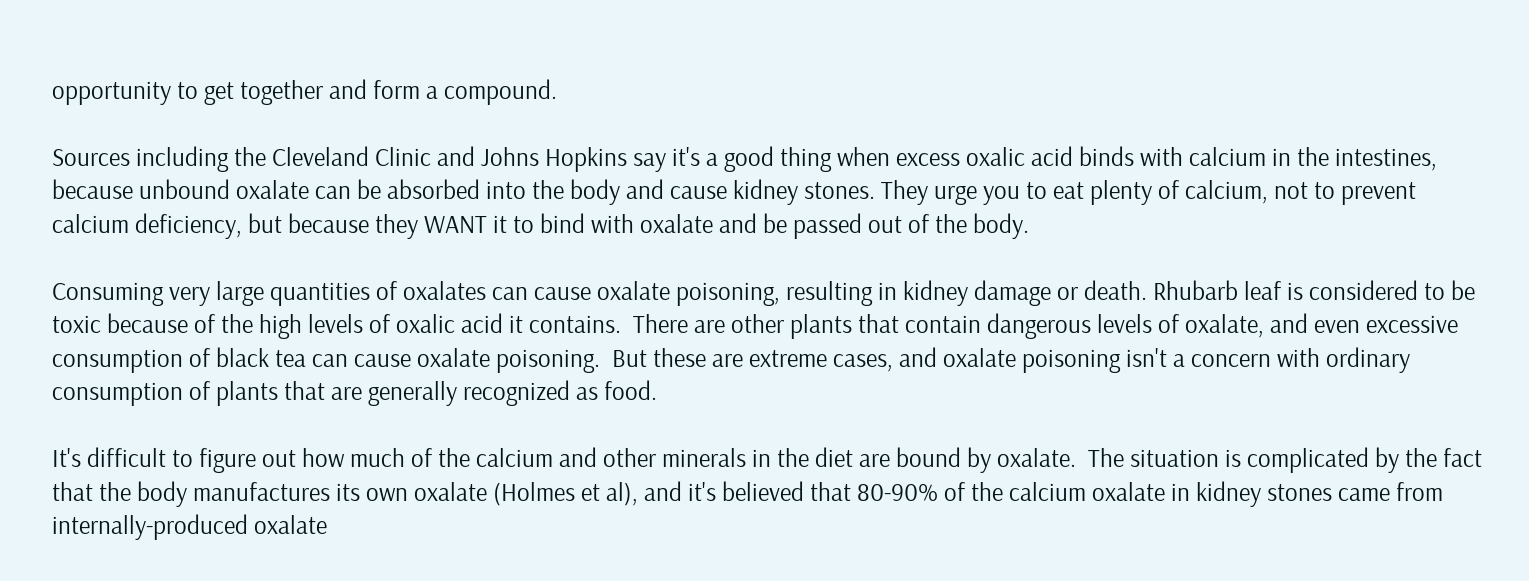opportunity to get together and form a compound.

Sources including the Cleveland Clinic and Johns Hopkins say it's a good thing when excess oxalic acid binds with calcium in the intestines, because unbound oxalate can be absorbed into the body and cause kidney stones. They urge you to eat plenty of calcium, not to prevent calcium deficiency, but because they WANT it to bind with oxalate and be passed out of the body.

Consuming very large quantities of oxalates can cause oxalate poisoning, resulting in kidney damage or death. Rhubarb leaf is considered to be toxic because of the high levels of oxalic acid it contains.  There are other plants that contain dangerous levels of oxalate, and even excessive consumption of black tea can cause oxalate poisoning.  But these are extreme cases, and oxalate poisoning isn't a concern with ordinary consumption of plants that are generally recognized as food.

It's difficult to figure out how much of the calcium and other minerals in the diet are bound by oxalate.  The situation is complicated by the fact that the body manufactures its own oxalate (Holmes et al), and it's believed that 80-90% of the calcium oxalate in kidney stones came from internally-produced oxalate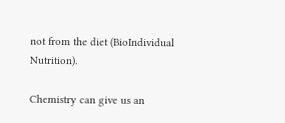not from the diet (BioIndividual Nutrition).

Chemistry can give us an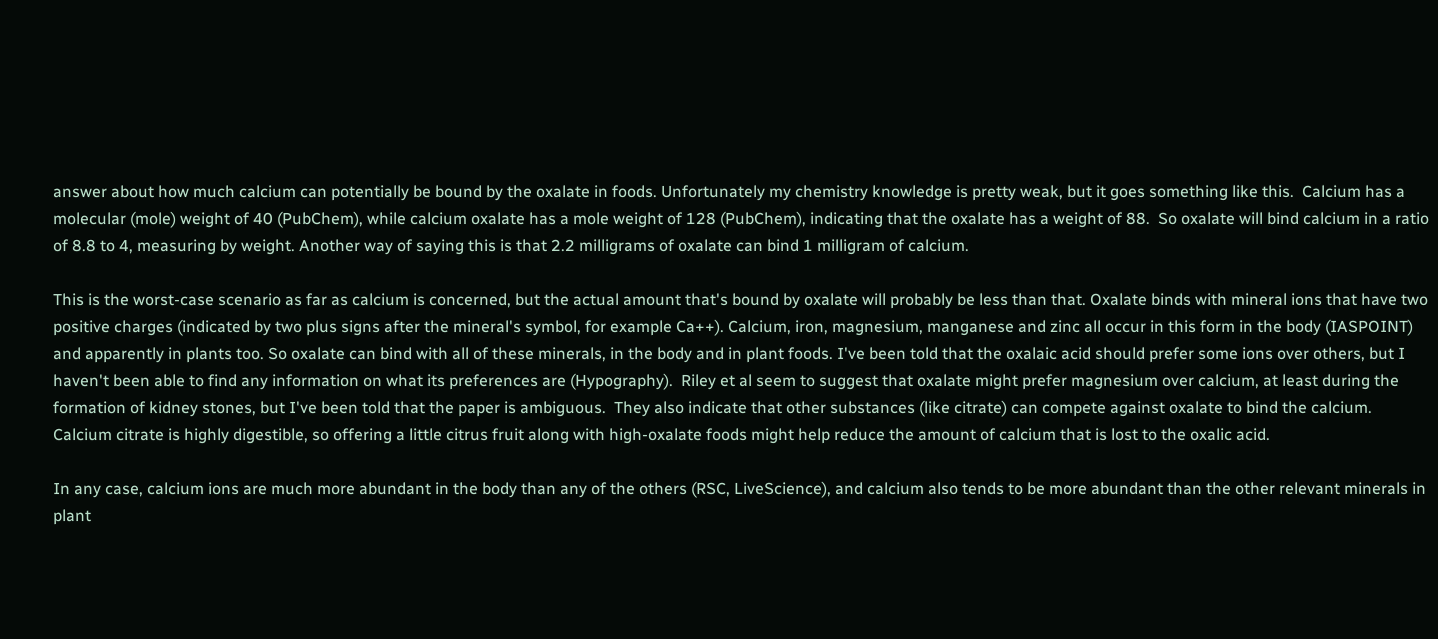answer about how much calcium can potentially be bound by the oxalate in foods. Unfortunately my chemistry knowledge is pretty weak, but it goes something like this.  Calcium has a molecular (mole) weight of 40 (PubChem), while calcium oxalate has a mole weight of 128 (PubChem), indicating that the oxalate has a weight of 88.  So oxalate will bind calcium in a ratio of 8.8 to 4, measuring by weight. Another way of saying this is that 2.2 milligrams of oxalate can bind 1 milligram of calcium.

This is the worst-case scenario as far as calcium is concerned, but the actual amount that's bound by oxalate will probably be less than that. Oxalate binds with mineral ions that have two positive charges (indicated by two plus signs after the mineral's symbol, for example Ca++). Calcium, iron, magnesium, manganese and zinc all occur in this form in the body (IASPOINT) and apparently in plants too. So oxalate can bind with all of these minerals, in the body and in plant foods. I've been told that the oxalaic acid should prefer some ions over others, but I haven't been able to find any information on what its preferences are (Hypography).  Riley et al seem to suggest that oxalate might prefer magnesium over calcium, at least during the formation of kidney stones, but I've been told that the paper is ambiguous.  They also indicate that other substances (like citrate) can compete against oxalate to bind the calcium.  Calcium citrate is highly digestible, so offering a little citrus fruit along with high-oxalate foods might help reduce the amount of calcium that is lost to the oxalic acid.

In any case, calcium ions are much more abundant in the body than any of the others (RSC, LiveScience), and calcium also tends to be more abundant than the other relevant minerals in plant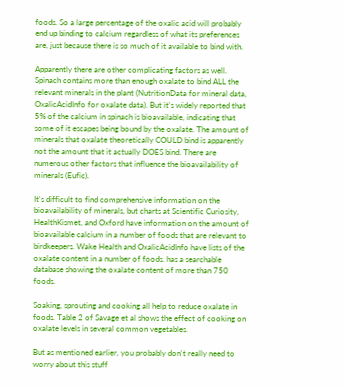foods. So a large percentage of the oxalic acid will probably end up binding to calcium regardless of what its preferences are, just because there is so much of it available to bind with.

Apparently there are other complicating factors as well.  Spinach contains more than enough oxalate to bind ALL the relevant minerals in the plant (NutritionData for mineral data, OxalicAcidInfo for oxalate data). But it's widely reported that 5% of the calcium in spinach is bioavailable, indicating that some of it escapes being bound by the oxalate. The amount of minerals that oxalate theoretically COULD bind is apparently not the amount that it actually DOES bind. There are numerous other factors that influence the bioavailability of minerals (Eufic).

It's difficult to find comprehensive information on the bioavailability of minerals, but charts at Scientific Curiosity, HealthKismet, and Oxford have information on the amount of bioavailable calcium in a number of foods that are relevant to birdkeepers. Wake Health and OxalicAcidInfo have lists of the oxalate content in a number of foods. has a searchable database showing the oxalate content of more than 750 foods.

Soaking, sprouting and cooking all help to reduce oxalate in foods. Table 2 of Savage et al shows the effect of cooking on oxalate levels in several common vegetables.

But as mentioned earlier, you probably don't really need to worry about this stuff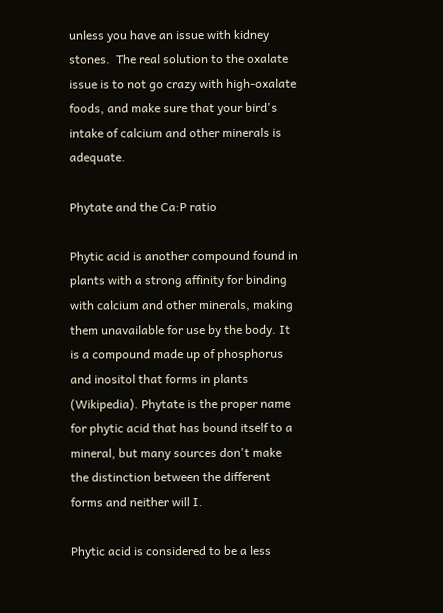unless you have an issue with kidney stones.  The real solution to the oxalate issue is to not go crazy with high-oxalate foods, and make sure that your bird's intake of calcium and other minerals is adequate.

Phytate and the Ca:P ratio

Phytic acid is another compound found in plants with a strong affinity for binding with calcium and other minerals, making them unavailable for use by the body. It is a compound made up of phosphorus and inositol that forms in plants (Wikipedia). Phytate is the proper name for phytic acid that has bound itself to a mineral, but many sources don't make the distinction between the different forms and neither will I.

Phytic acid is considered to be a less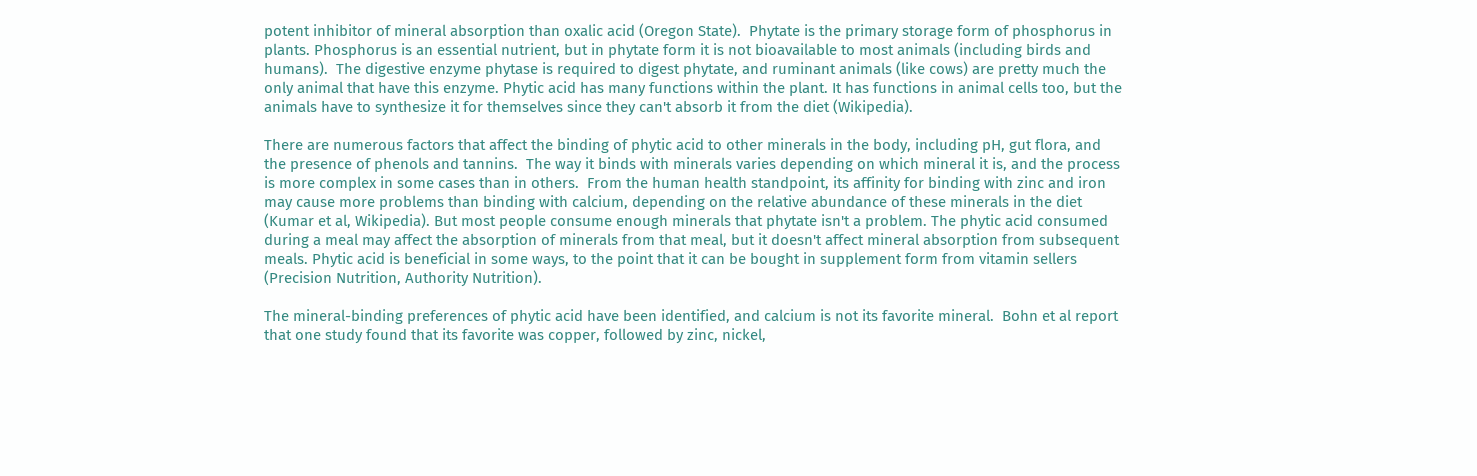potent inhibitor of mineral absorption than oxalic acid (Oregon State).  Phytate is the primary storage form of phosphorus in plants. Phosphorus is an essential nutrient, but in phytate form it is not bioavailable to most animals (including birds and humans).  The digestive enzyme phytase is required to digest phytate, and ruminant animals (like cows) are pretty much the only animal that have this enzyme. Phytic acid has many functions within the plant. It has functions in animal cells too, but the animals have to synthesize it for themselves since they can't absorb it from the diet (Wikipedia).

There are numerous factors that affect the binding of phytic acid to other minerals in the body, including pH, gut flora, and the presence of phenols and tannins.  The way it binds with minerals varies depending on which mineral it is, and the process is more complex in some cases than in others.  From the human health standpoint, its affinity for binding with zinc and iron may cause more problems than binding with calcium, depending on the relative abundance of these minerals in the diet (Kumar et al, Wikipedia). But most people consume enough minerals that phytate isn't a problem. The phytic acid consumed during a meal may affect the absorption of minerals from that meal, but it doesn't affect mineral absorption from subsequent meals. Phytic acid is beneficial in some ways, to the point that it can be bought in supplement form from vitamin sellers (Precision Nutrition, Authority Nutrition).

The mineral-binding preferences of phytic acid have been identified, and calcium is not its favorite mineral.  Bohn et al report that one study found that its favorite was copper, followed by zinc, nickel,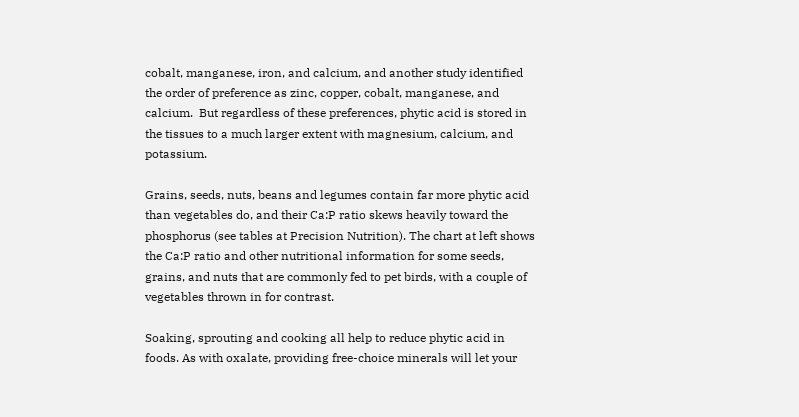cobalt, manganese, iron, and calcium, and another study identified the order of preference as zinc, copper, cobalt, manganese, and calcium.  But regardless of these preferences, phytic acid is stored in the tissues to a much larger extent with magnesium, calcium, and potassium.

Grains, seeds, nuts, beans and legumes contain far more phytic acid than vegetables do, and their Ca:P ratio skews heavily toward the phosphorus (see tables at Precision Nutrition). The chart at left shows the Ca:P ratio and other nutritional information for some seeds, grains, and nuts that are commonly fed to pet birds, with a couple of vegetables thrown in for contrast.

Soaking, sprouting and cooking all help to reduce phytic acid in foods. As with oxalate, providing free-choice minerals will let your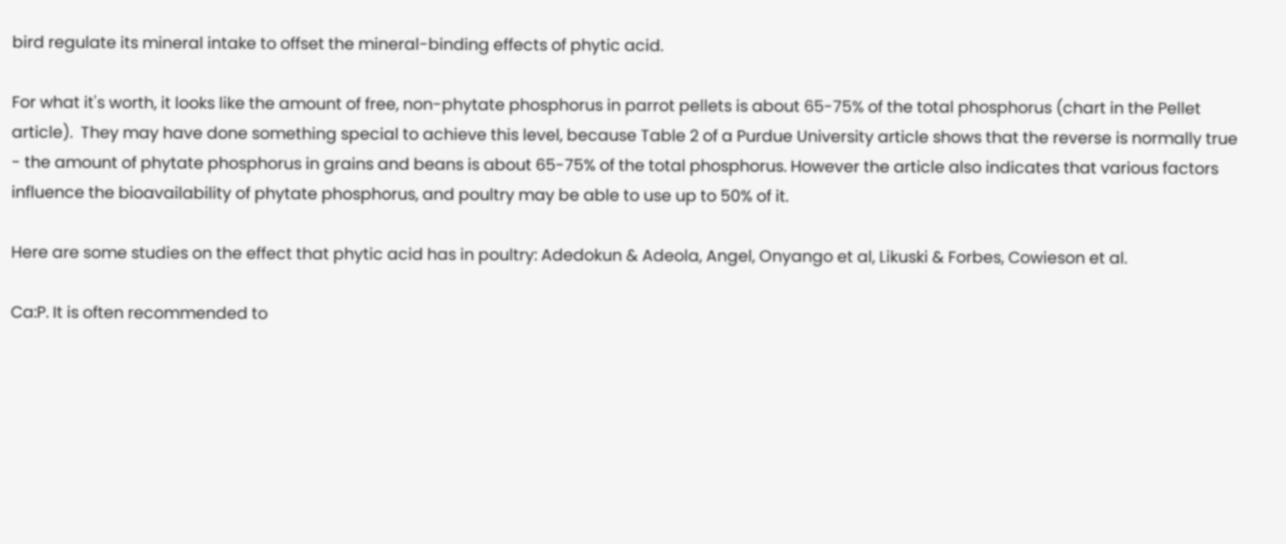bird regulate its mineral intake to offset the mineral-binding effects of phytic acid.

For what it's worth, it looks like the amount of free, non-phytate phosphorus in parrot pellets is about 65-75% of the total phosphorus (chart in the Pellet article).  They may have done something special to achieve this level, because Table 2 of a Purdue University article shows that the reverse is normally true - the amount of phytate phosphorus in grains and beans is about 65-75% of the total phosphorus. However the article also indicates that various factors influence the bioavailability of phytate phosphorus, and poultry may be able to use up to 50% of it.

Here are some studies on the effect that phytic acid has in poultry: Adedokun & Adeola, Angel, Onyango et al, Likuski & Forbes, Cowieson et al.

Ca:P. It is often recommended to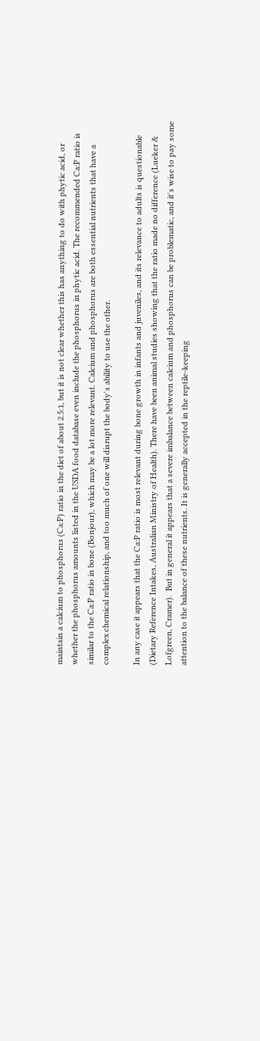maintain a calcium to phosphorus (Ca:P) ratio in the diet of about 2.5:1, but it is not clear whether this has anything to do with phytic acid, or whether the phosphorus amounts listed in the USDA food database even include the phosphorus in phytic acid. The recommended Ca:P ratio is similar to the Ca:P ratio in bone (Bonjour), which may be a lot more relevant. Calcium and phosphorus are both essential nutrients that have a complex chemical relationship, and too much of one will disrupt the body's ability to use the other.

In any case it appears that the Ca:P ratio is most relevant during bone growth in infants and juveniles, and its relevance to adults is questionable (Dietary Reference Intakes, Australian Ministry of Health). There have been animal studies showing that the ratio made no difference (Lueker & Lofgreen, Cramer).  But in general it appears that a severe imbalance between calcium and phosphorus can be problematic, and it's wise to pay some attention to the balance of these nutrients. It is generally accepted in the reptile-keeping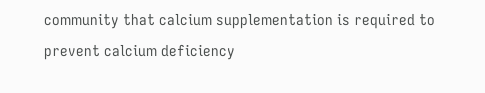community that calcium supplementation is required to prevent calcium deficiency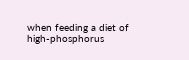when feeding a diet of high-phosphorus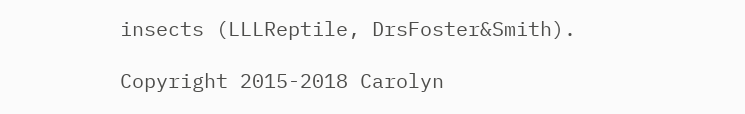insects (LLLReptile, DrsFoster&Smith).

Copyright 2015-2018 Carolyn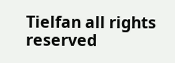Tielfan all rights reserved